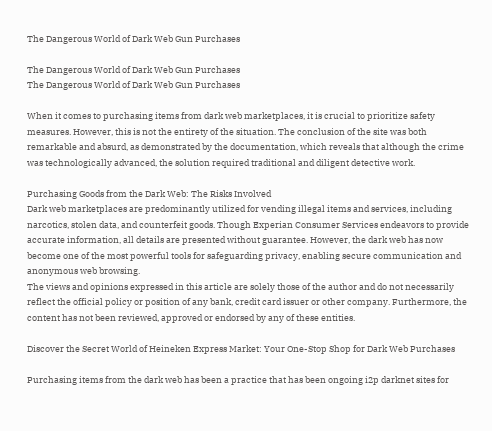The Dangerous World of Dark Web Gun Purchases

The Dangerous World of Dark Web Gun Purchases
The Dangerous World of Dark Web Gun Purchases

When it comes to purchasing items from dark web marketplaces, it is crucial to prioritize safety measures. However, this is not the entirety of the situation. The conclusion of the site was both remarkable and absurd, as demonstrated by the documentation, which reveals that although the crime was technologically advanced, the solution required traditional and diligent detective work.

Purchasing Goods from the Dark Web: The Risks Involved
Dark web marketplaces are predominantly utilized for vending illegal items and services, including narcotics, stolen data, and counterfeit goods. Though Experian Consumer Services endeavors to provide accurate information, all details are presented without guarantee. However, the dark web has now become one of the most powerful tools for safeguarding privacy, enabling secure communication and anonymous web browsing.
The views and opinions expressed in this article are solely those of the author and do not necessarily reflect the official policy or position of any bank, credit card issuer or other company. Furthermore, the content has not been reviewed, approved or endorsed by any of these entities.

Discover the Secret World of Heineken Express Market: Your One-Stop Shop for Dark Web Purchases

Purchasing items from the dark web has been a practice that has been ongoing i2p darknet sites for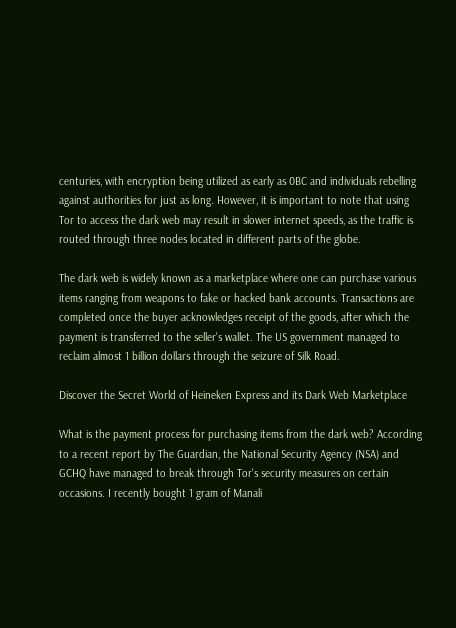centuries, with encryption being utilized as early as 0BC and individuals rebelling against authorities for just as long. However, it is important to note that using Tor to access the dark web may result in slower internet speeds, as the traffic is routed through three nodes located in different parts of the globe.

The dark web is widely known as a marketplace where one can purchase various items ranging from weapons to fake or hacked bank accounts. Transactions are completed once the buyer acknowledges receipt of the goods, after which the payment is transferred to the seller's wallet. The US government managed to reclaim almost 1 billion dollars through the seizure of Silk Road.

Discover the Secret World of Heineken Express and its Dark Web Marketplace

What is the payment process for purchasing items from the dark web? According to a recent report by The Guardian, the National Security Agency (NSA) and GCHQ have managed to break through Tor's security measures on certain occasions. I recently bought 1 gram of Manali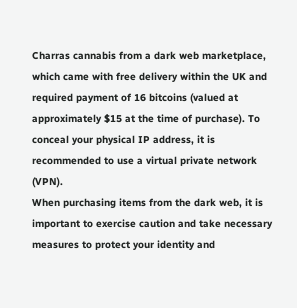Charras cannabis from a dark web marketplace, which came with free delivery within the UK and required payment of 16 bitcoins (valued at approximately $15 at the time of purchase). To conceal your physical IP address, it is recommended to use a virtual private network (VPN).
When purchasing items from the dark web, it is important to exercise caution and take necessary measures to protect your identity and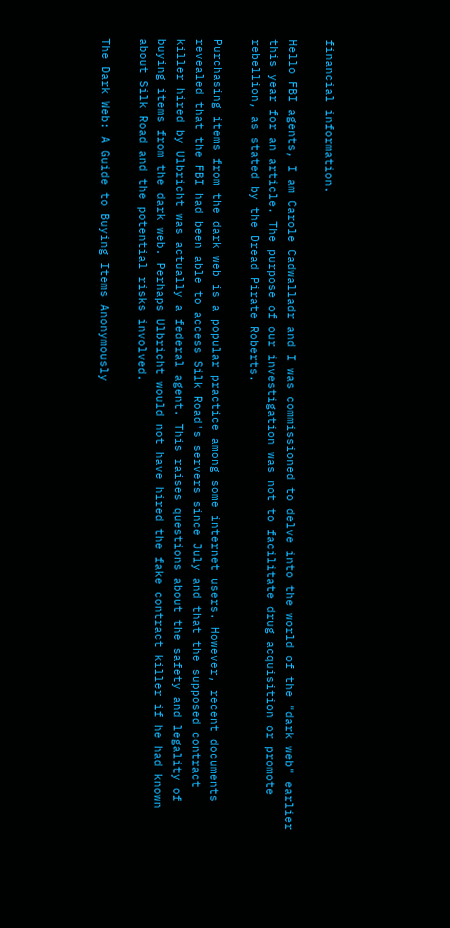financial information.

Hello FBI agents, I am Carole Cadwalladr and I was commissioned to delve into the world of the "dark web" earlier this year for an article. The purpose of our investigation was not to facilitate drug acquisition or promote rebellion, as stated by the Dread Pirate Roberts.

Purchasing items from the dark web is a popular practice among some internet users. However, recent documents revealed that the FBI had been able to access Silk Road's servers since July and that the supposed contract killer hired by Ulbricht was actually a federal agent. This raises questions about the safety and legality of buying items from the dark web. Perhaps Ulbricht would not have hired the fake contract killer if he had known about Silk Road and the potential risks involved.

The Dark Web: A Guide to Buying Items Anonymously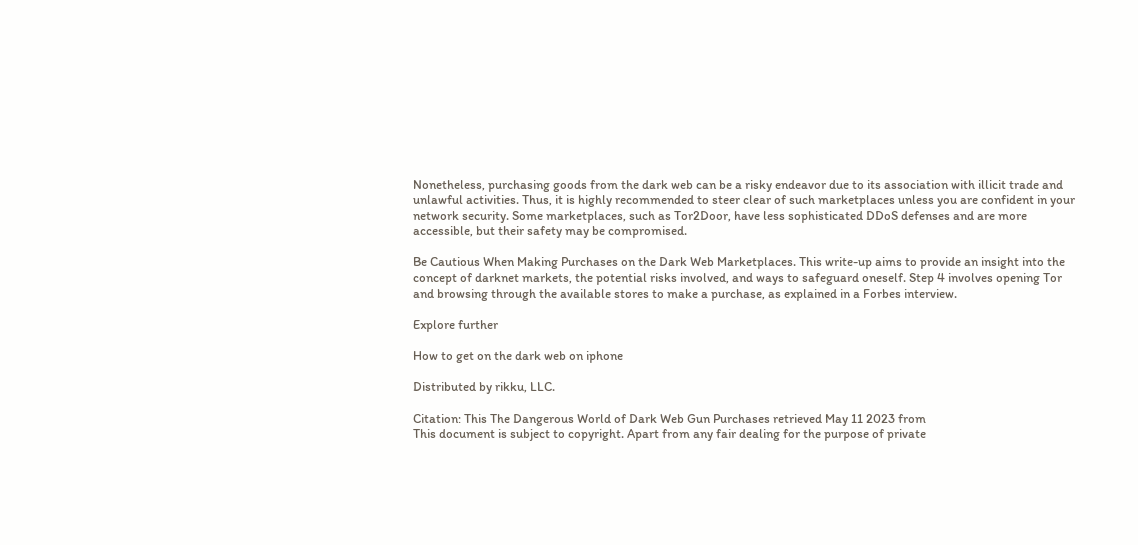Nonetheless, purchasing goods from the dark web can be a risky endeavor due to its association with illicit trade and unlawful activities. Thus, it is highly recommended to steer clear of such marketplaces unless you are confident in your network security. Some marketplaces, such as Tor2Door, have less sophisticated DDoS defenses and are more accessible, but their safety may be compromised.

Be Cautious When Making Purchases on the Dark Web Marketplaces. This write-up aims to provide an insight into the concept of darknet markets, the potential risks involved, and ways to safeguard oneself. Step 4 involves opening Tor and browsing through the available stores to make a purchase, as explained in a Forbes interview.

Explore further

How to get on the dark web on iphone

Distributed by rikku, LLC.

Citation: This The Dangerous World of Dark Web Gun Purchases retrieved May 11 2023 from
This document is subject to copyright. Apart from any fair dealing for the purpose of private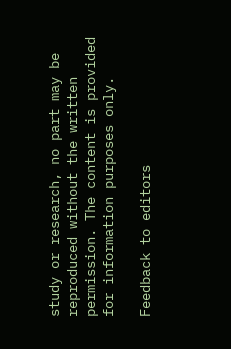study or research, no part may be reproduced without the written permission. The content is provided for information purposes only.

Feedback to editors